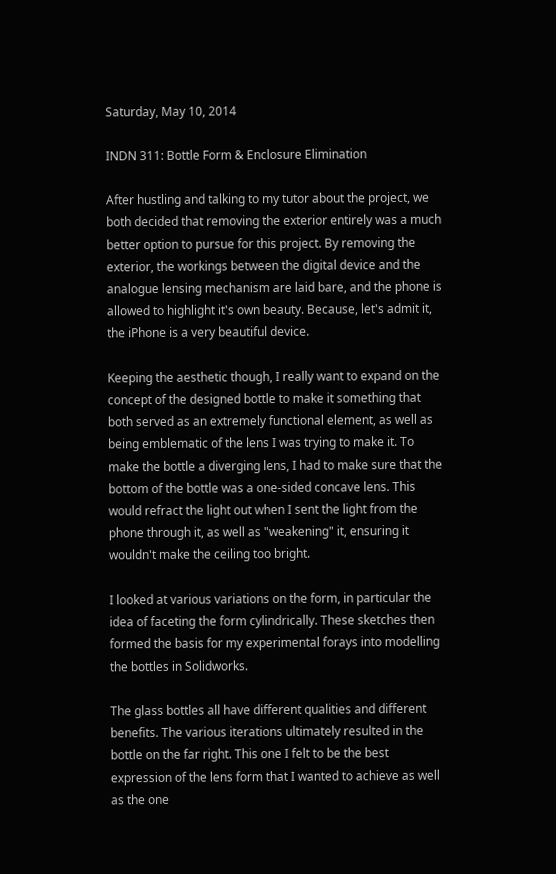Saturday, May 10, 2014

INDN 311: Bottle Form & Enclosure Elimination

After hustling and talking to my tutor about the project, we both decided that removing the exterior entirely was a much better option to pursue for this project. By removing the exterior, the workings between the digital device and the analogue lensing mechanism are laid bare, and the phone is allowed to highlight it's own beauty. Because, let's admit it, the iPhone is a very beautiful device.

Keeping the aesthetic though, I really want to expand on the concept of the designed bottle to make it something that both served as an extremely functional element, as well as being emblematic of the lens I was trying to make it. To make the bottle a diverging lens, I had to make sure that the bottom of the bottle was a one-sided concave lens. This would refract the light out when I sent the light from the phone through it, as well as "weakening" it, ensuring it wouldn't make the ceiling too bright.

I looked at various variations on the form, in particular the idea of faceting the form cylindrically. These sketches then formed the basis for my experimental forays into modelling the bottles in Solidworks.

The glass bottles all have different qualities and different benefits. The various iterations ultimately resulted in the bottle on the far right. This one I felt to be the best expression of the lens form that I wanted to achieve as well as the one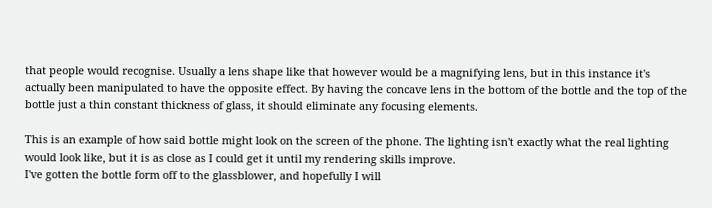that people would recognise. Usually a lens shape like that however would be a magnifying lens, but in this instance it's actually been manipulated to have the opposite effect. By having the concave lens in the bottom of the bottle and the top of the bottle just a thin constant thickness of glass, it should eliminate any focusing elements.

This is an example of how said bottle might look on the screen of the phone. The lighting isn't exactly what the real lighting would look like, but it is as close as I could get it until my rendering skills improve.
I've gotten the bottle form off to the glassblower, and hopefully I will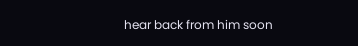hear back from him soon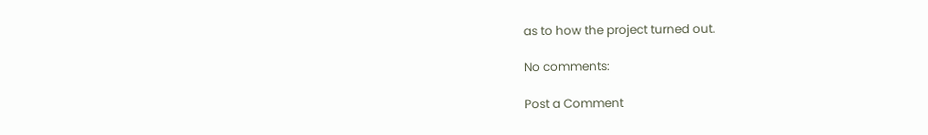as to how the project turned out.

No comments:

Post a Comment